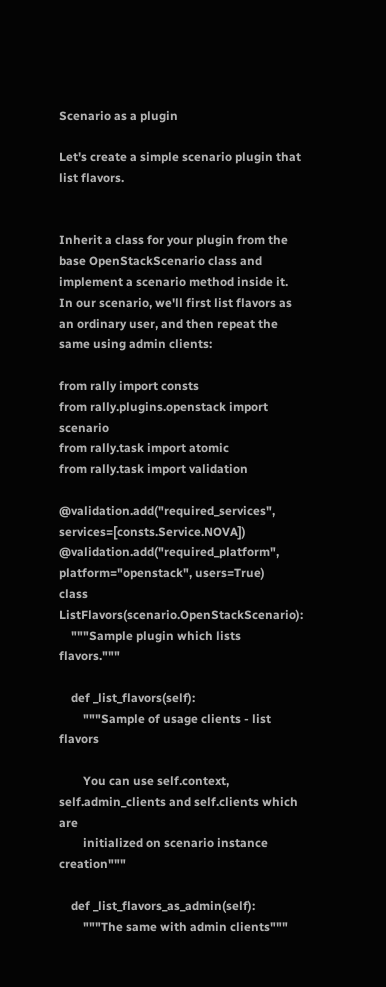Scenario as a plugin

Let's create a simple scenario plugin that list flavors.


Inherit a class for your plugin from the base OpenStackScenario class and implement a scenario method inside it. In our scenario, we'll first list flavors as an ordinary user, and then repeat the same using admin clients:

from rally import consts
from rally.plugins.openstack import scenario
from rally.task import atomic
from rally.task import validation

@validation.add("required_services", services=[consts.Service.NOVA])
@validation.add("required_platform", platform="openstack", users=True)
class ListFlavors(scenario.OpenStackScenario):
    """Sample plugin which lists flavors."""

    def _list_flavors(self):
        """Sample of usage clients - list flavors

        You can use self.context, self.admin_clients and self.clients which are
        initialized on scenario instance creation"""

    def _list_flavors_as_admin(self):
        """The same with admin clients"""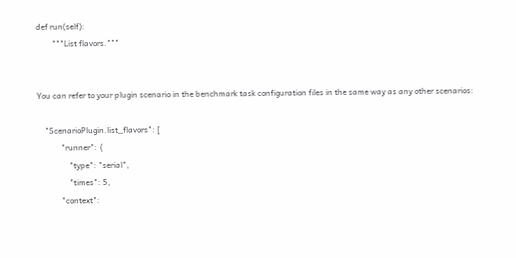def run(self):
        """List flavors."""


You can refer to your plugin scenario in the benchmark task configuration files in the same way as any other scenarios:

    "ScenarioPlugin.list_flavors": [
            "runner": {
                "type": "serial",
                "times": 5,
            "context":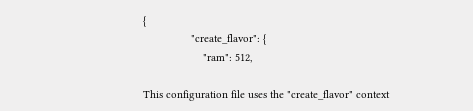{
                "create_flavor": {
                    "ram": 512,

This configuration file uses the "create_flavor" context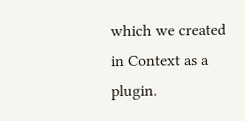which we created in Context as a plugin.